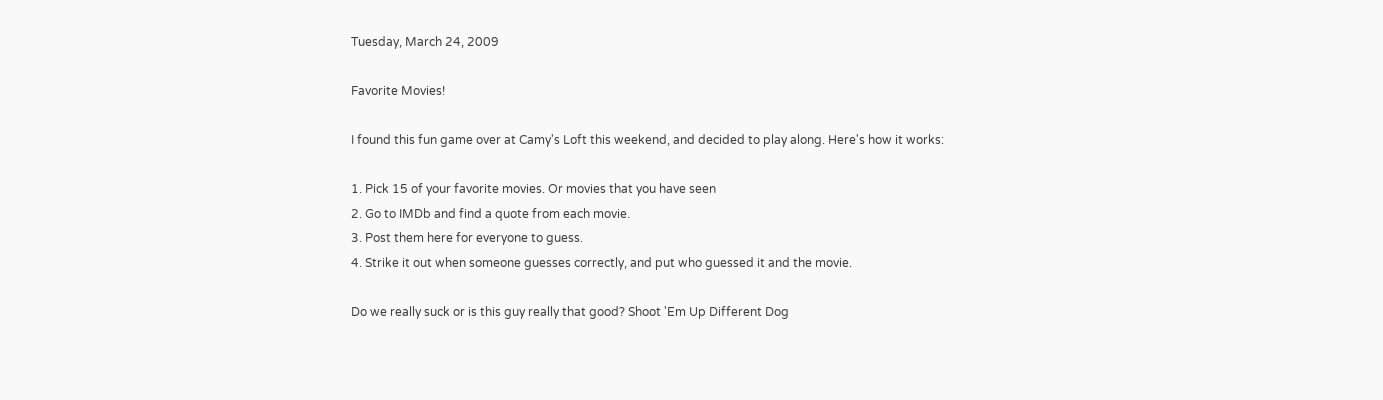Tuesday, March 24, 2009

Favorite Movies!

I found this fun game over at Camy's Loft this weekend, and decided to play along. Here's how it works:

1. Pick 15 of your favorite movies. Or movies that you have seen
2. Go to IMDb and find a quote from each movie.
3. Post them here for everyone to guess.
4. Strike it out when someone guesses correctly, and put who guessed it and the movie.

Do we really suck or is this guy really that good? Shoot 'Em Up Different Dog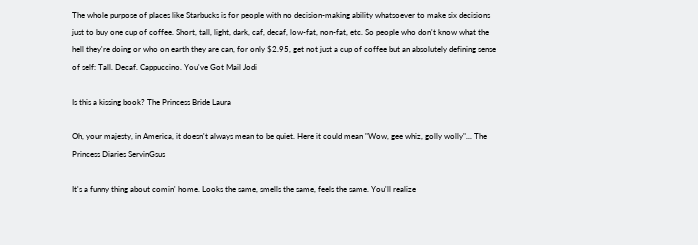The whole purpose of places like Starbucks is for people with no decision-making ability whatsoever to make six decisions just to buy one cup of coffee. Short, tall, light, dark, caf, decaf, low-fat, non-fat, etc. So people who don't know what the hell they're doing or who on earth they are can, for only $2.95, get not just a cup of coffee but an absolutely defining sense of self: Tall. Decaf. Cappuccino. You've Got Mail Jodi

Is this a kissing book? The Princess Bride Laura

Oh, your majesty, in America, it doesn't always mean to be quiet. Here it could mean "Wow, gee whiz, golly wolly"... The Princess Diaries ServinGsus

It's a funny thing about comin' home. Looks the same, smells the same, feels the same. You'll realize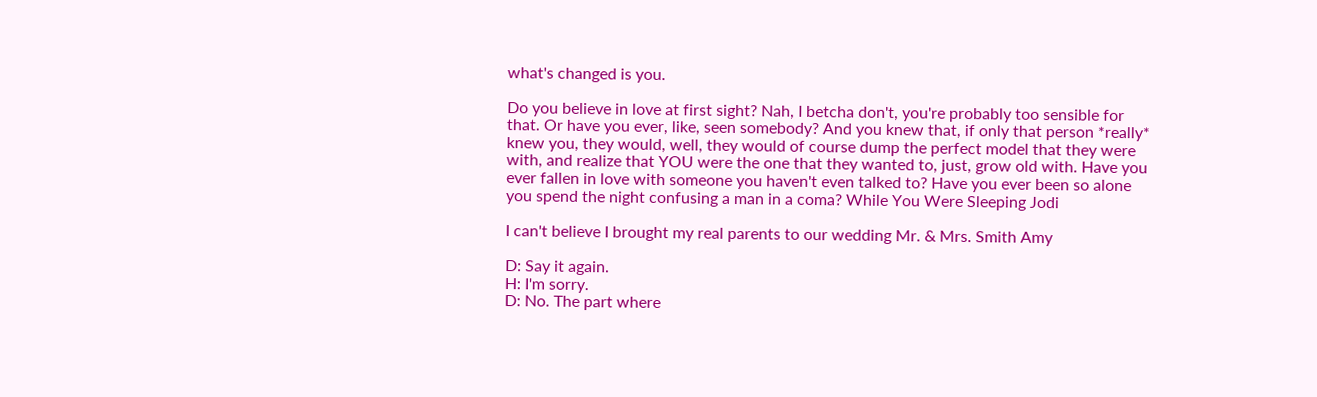what's changed is you.

Do you believe in love at first sight? Nah, I betcha don't, you're probably too sensible for that. Or have you ever, like, seen somebody? And you knew that, if only that person *really* knew you, they would, well, they would of course dump the perfect model that they were with, and realize that YOU were the one that they wanted to, just, grow old with. Have you ever fallen in love with someone you haven't even talked to? Have you ever been so alone you spend the night confusing a man in a coma? While You Were Sleeping Jodi

I can't believe I brought my real parents to our wedding Mr. & Mrs. Smith Amy

D: Say it again.
H: I'm sorry.
D: No. The part where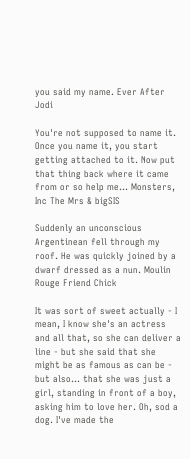you said my name. Ever After Jodi

You're not supposed to name it. Once you name it, you start getting attached to it. Now put that thing back where it came from or so help me... Monsters, Inc The Mrs & bigSIS

Suddenly an unconscious Argentinean fell through my roof. He was quickly joined by a dwarf dressed as a nun. Moulin Rouge Friend Chick

It was sort of sweet actually - I mean, I know she's an actress and all that, so she can deliver a line - but she said that she might be as famous as can be - but also... that she was just a girl, standing in front of a boy, asking him to love her. Oh, sod a dog. I've made the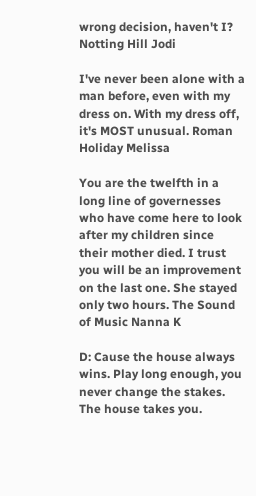wrong decision, haven't I? Notting Hill Jodi

I've never been alone with a man before, even with my dress on. With my dress off, it's MOST unusual. Roman Holiday Melissa

You are the twelfth in a long line of governesses who have come here to look after my children since their mother died. I trust you will be an improvement on the last one. She stayed only two hours. The Sound of Music Nanna K

D: Cause the house always wins. Play long enough, you never change the stakes. The house takes you.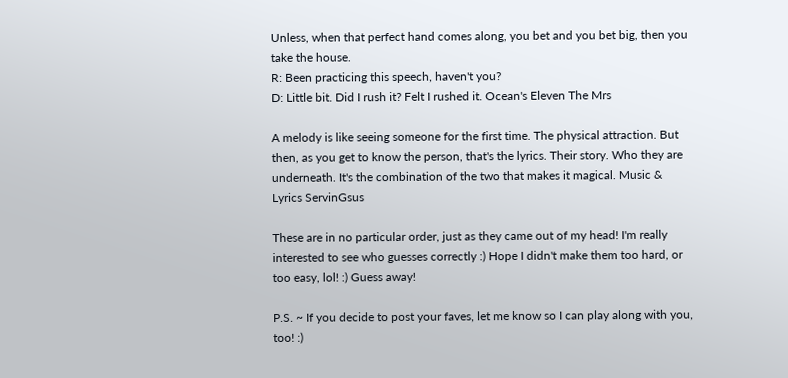Unless, when that perfect hand comes along, you bet and you bet big, then you take the house.
R: Been practicing this speech, haven't you?
D: Little bit. Did I rush it? Felt I rushed it. Ocean's Eleven The Mrs

A melody is like seeing someone for the first time. The physical attraction. But then, as you get to know the person, that's the lyrics. Their story. Who they are underneath. It's the combination of the two that makes it magical. Music & Lyrics ServinGsus

These are in no particular order, just as they came out of my head! I'm really interested to see who guesses correctly :) Hope I didn't make them too hard, or too easy, lol! :) Guess away!

P.S. ~ If you decide to post your faves, let me know so I can play along with you, too! :)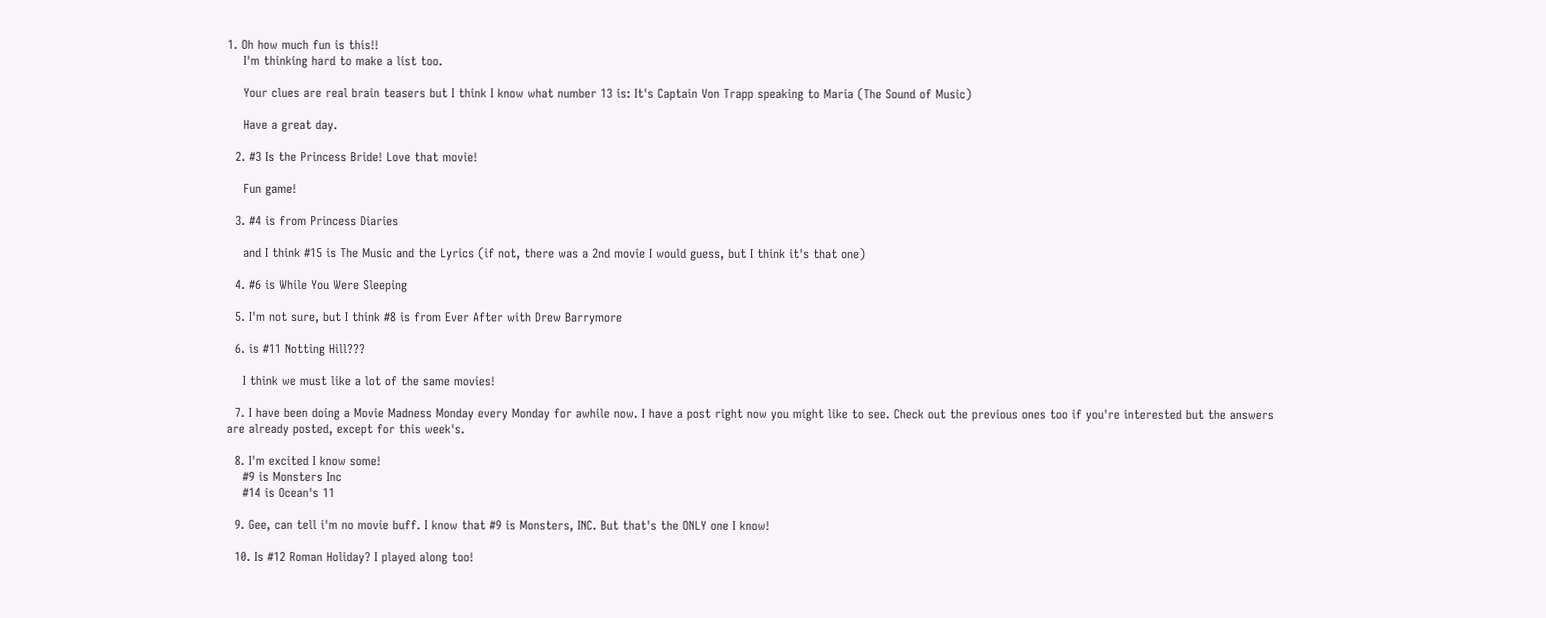1. Oh how much fun is this!!
    I'm thinking hard to make a list too.

    Your clues are real brain teasers but I think I know what number 13 is: It's Captain Von Trapp speaking to Maria (The Sound of Music)

    Have a great day.

  2. #3 Is the Princess Bride! Love that movie!

    Fun game!

  3. #4 is from Princess Diaries

    and I think #15 is The Music and the Lyrics (if not, there was a 2nd movie I would guess, but I think it's that one)

  4. #6 is While You Were Sleeping

  5. I'm not sure, but I think #8 is from Ever After with Drew Barrymore

  6. is #11 Notting Hill???

    I think we must like a lot of the same movies!

  7. I have been doing a Movie Madness Monday every Monday for awhile now. I have a post right now you might like to see. Check out the previous ones too if you're interested but the answers are already posted, except for this week's.

  8. I'm excited I know some!
    #9 is Monsters Inc
    #14 is Ocean's 11

  9. Gee, can tell i'm no movie buff. I know that #9 is Monsters, INC. But that's the ONLY one I know!

  10. Is #12 Roman Holiday? I played along too!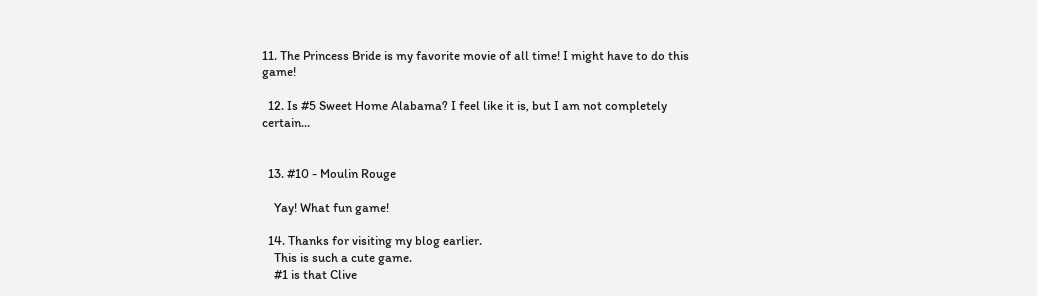11. The Princess Bride is my favorite movie of all time! I might have to do this game!

  12. Is #5 Sweet Home Alabama? I feel like it is, but I am not completely certain...


  13. #10 - Moulin Rouge

    Yay! What fun game!

  14. Thanks for visiting my blog earlier.
    This is such a cute game.
    #1 is that Clive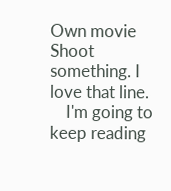Own movie Shoot something. I love that line.
    I'm going to keep reading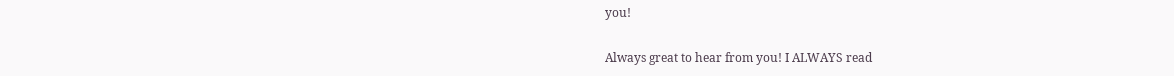you!


Always great to hear from you! I ALWAYS read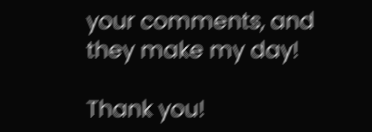your comments, and they make my day!

Thank you!